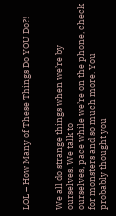LOL – How Many of These Things Do YOU Do?!


We all do strange things when we’re by ourselves. We talk to
ourselves, pace while we’re on the phone, check for monsters and so much more. You
probably thought you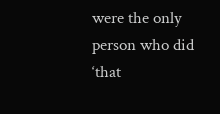were the only person who did ‘that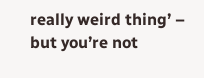really weird thing’ –
but you’re not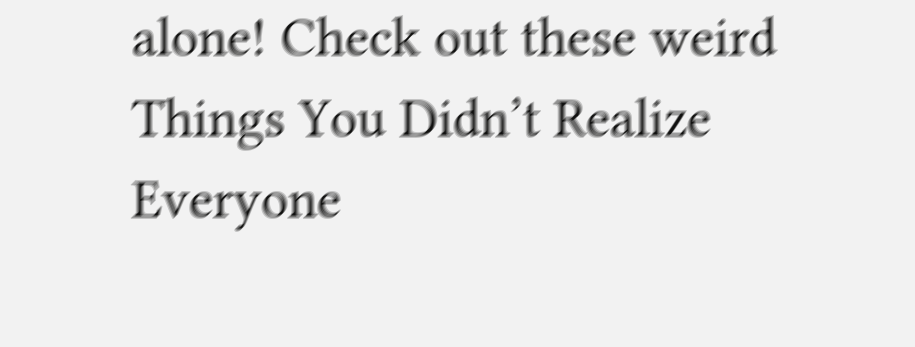alone! Check out these weird Things You Didn’t Realize Everyone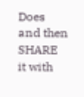Does and then SHARE it with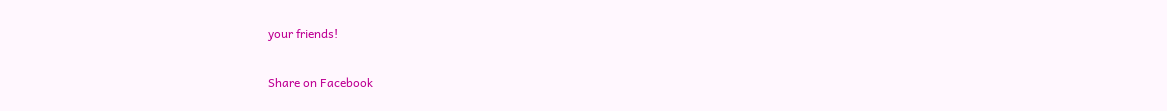your friends!

Share on Facebook